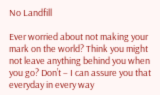No Landfill

Ever worried about not making your mark on the world? Think you might not leave anything behind you when you go? Don’t – I can assure you that everyday in every way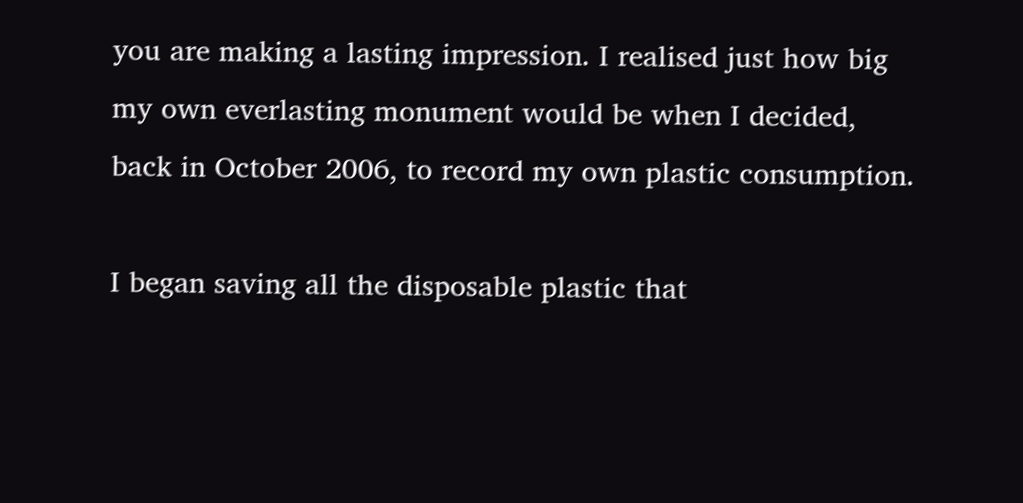you are making a lasting impression. I realised just how big my own everlasting monument would be when I decided, back in October 2006, to record my own plastic consumption.

I began saving all the disposable plastic that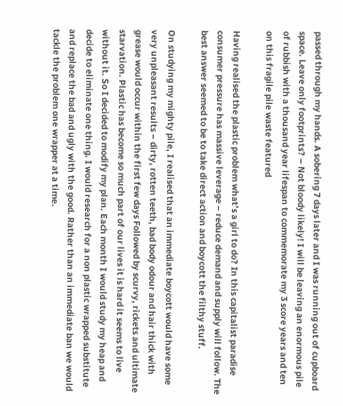passed through my hands. A sobering 7 days later and I was running out of cupboard space. Leave only footprints? – Not bloody likely! I will be leaving an enormous pile of rubbish with a thousand year lifespan to commemorate my 3 score years and ten on this fragile pile waste featured

Having realised the plastic problem what’s a girl to do? In this capitalist paradise consumer pressure has massive leverage – reduce demand and supply will follow. The best answer seemed to be to take direct action and boycott the filthy stuff.

On studying my mighty pile, I realised that an immediate boycott would have some very unpleasant results – dirty, rotten teeth, bad body odour and hair thick with grease would occur within the first few days Followed by scurvy, rickets and ultimate starvation. Plastic has become so much part of our lives it is hard it seems to live without it. So I decided to modify my plan. Each month I would study my heap and decide to eliminate one thing. I would research for a non plastic wrapped substitute and replace the bad and ugly with the good. Rather than an immediate ban we would tackle the problem one wrapper at a time.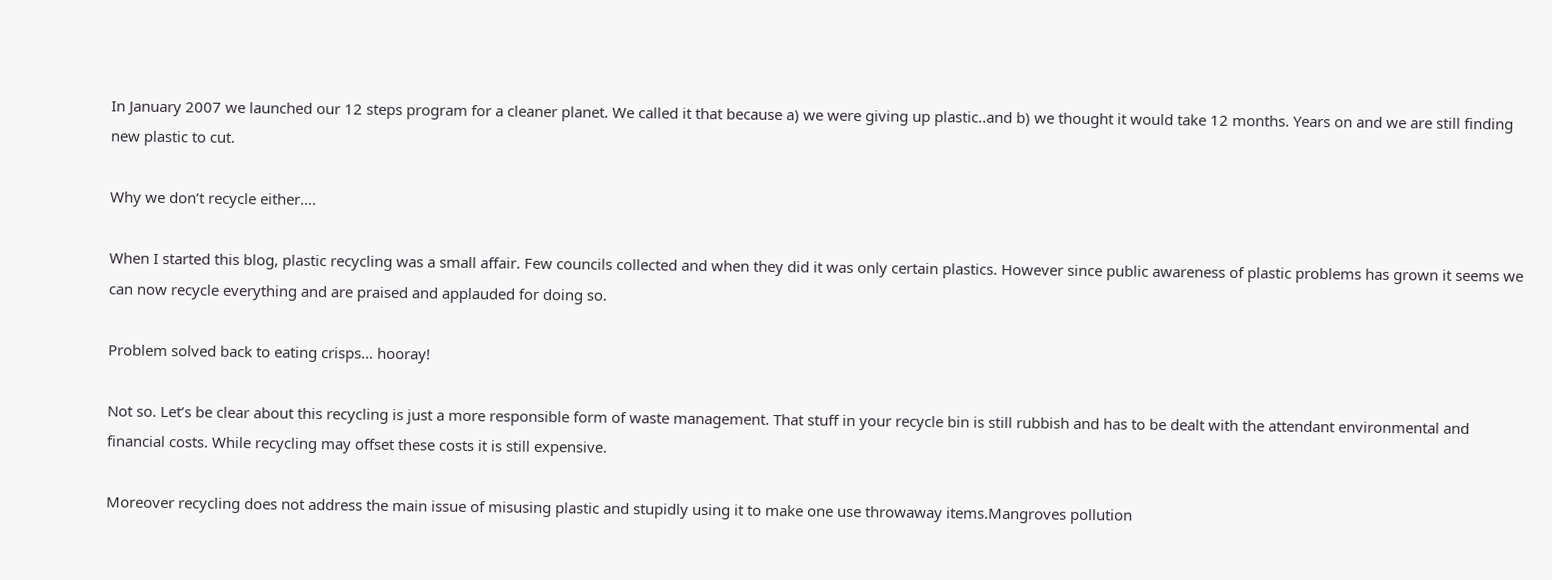In January 2007 we launched our 12 steps program for a cleaner planet. We called it that because a) we were giving up plastic..and b) we thought it would take 12 months. Years on and we are still finding new plastic to cut.

Why we don’t recycle either….

When I started this blog, plastic recycling was a small affair. Few councils collected and when they did it was only certain plastics. However since public awareness of plastic problems has grown it seems we can now recycle everything and are praised and applauded for doing so.

Problem solved back to eating crisps… hooray!

Not so. Let’s be clear about this recycling is just a more responsible form of waste management. That stuff in your recycle bin is still rubbish and has to be dealt with the attendant environmental and financial costs. While recycling may offset these costs it is still expensive.

Moreover recycling does not address the main issue of misusing plastic and stupidly using it to make one use throwaway items.Mangroves pollution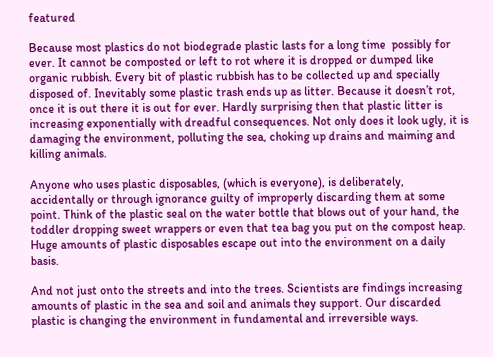featured

Because most plastics do not biodegrade plastic lasts for a long time  possibly for ever. It cannot be composted or left to rot where it is dropped or dumped like organic rubbish. Every bit of plastic rubbish has to be collected up and specially disposed of. Inevitably some plastic trash ends up as litter. Because it doesn’t rot, once it is out there it is out for ever. Hardly surprising then that plastic litter is increasing exponentially with dreadful consequences. Not only does it look ugly, it is damaging the environment, polluting the sea, choking up drains and maiming and killing animals.

Anyone who uses plastic disposables, (which is everyone), is deliberately, accidentally or through ignorance guilty of improperly discarding them at some point. Think of the plastic seal on the water bottle that blows out of your hand, the toddler dropping sweet wrappers or even that tea bag you put on the compost heap. Huge amounts of plastic disposables escape out into the environment on a daily basis.

And not just onto the streets and into the trees. Scientists are findings increasing amounts of plastic in the sea and soil and animals they support. Our discarded plastic is changing the environment in fundamental and irreversible ways.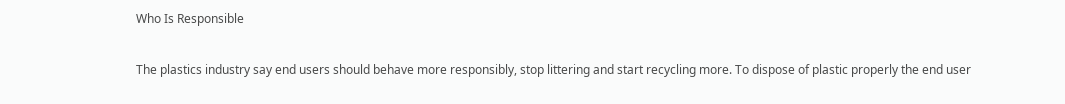Who Is Responsible

The plastics industry say end users should behave more responsibly, stop littering and start recycling more. To dispose of plastic properly the end user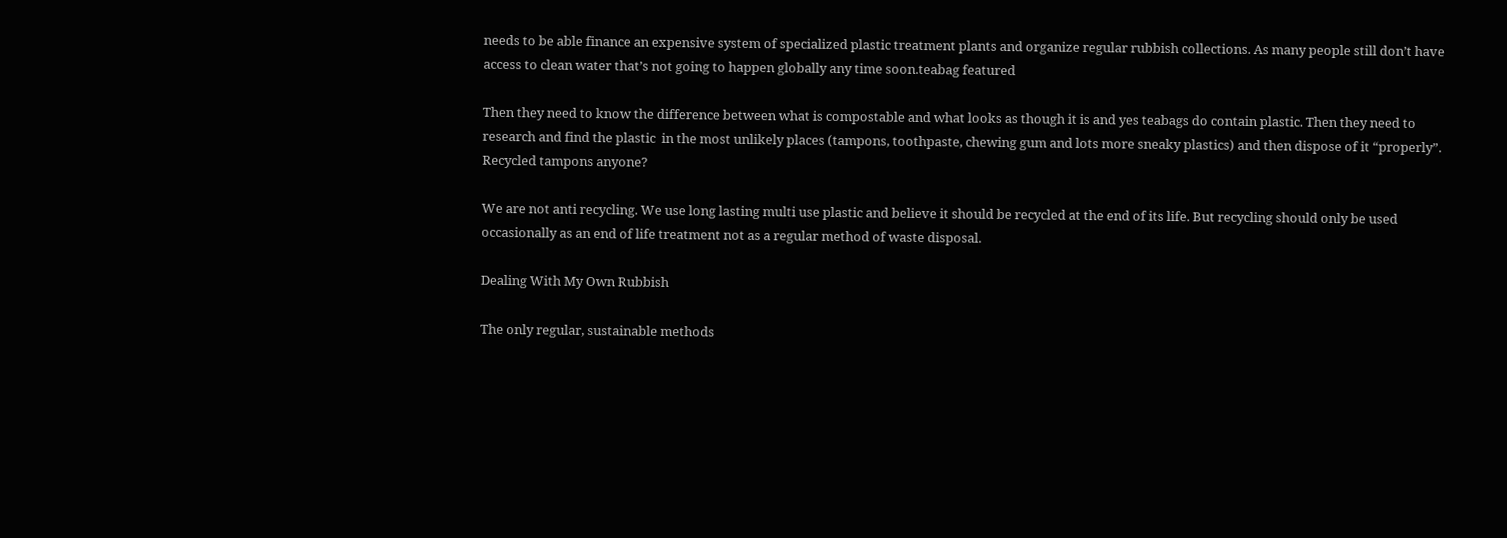needs to be able finance an expensive system of specialized plastic treatment plants and organize regular rubbish collections. As many people still don’t have access to clean water that’s not going to happen globally any time soon.teabag featured

Then they need to know the difference between what is compostable and what looks as though it is and yes teabags do contain plastic. Then they need to research and find the plastic  in the most unlikely places (tampons, toothpaste, chewing gum and lots more sneaky plastics) and then dispose of it “properly”. Recycled tampons anyone?

We are not anti recycling. We use long lasting multi use plastic and believe it should be recycled at the end of its life. But recycling should only be used occasionally as an end of life treatment not as a regular method of waste disposal.

Dealing With My Own Rubbish

The only regular, sustainable methods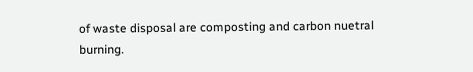of waste disposal are composting and carbon nuetral burning.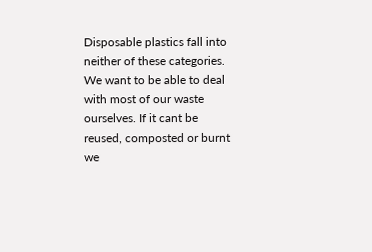Disposable plastics fall into neither of these categories. We want to be able to deal with most of our waste ourselves. If it cant be reused, composted or burnt we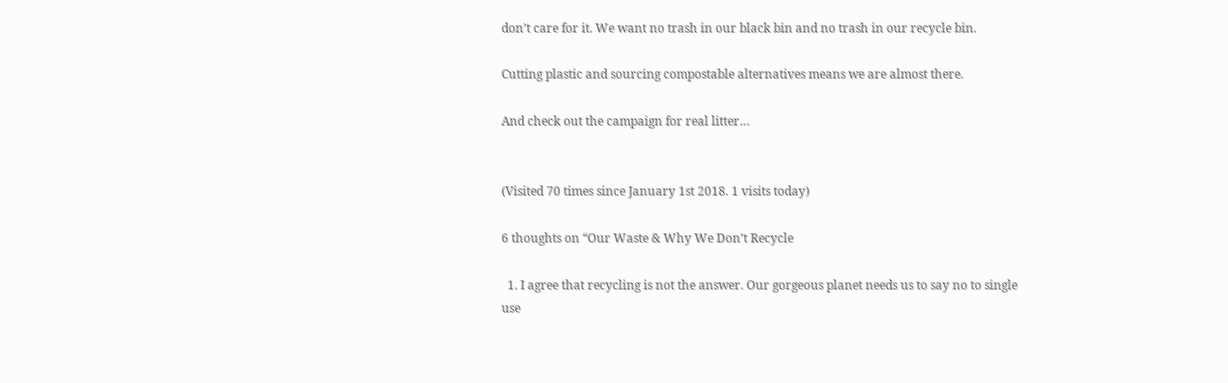don’t care for it. We want no trash in our black bin and no trash in our recycle bin.

Cutting plastic and sourcing compostable alternatives means we are almost there.

And check out the campaign for real litter…


(Visited 70 times since January 1st 2018. 1 visits today)

6 thoughts on “Our Waste & Why We Don’t Recycle

  1. I agree that recycling is not the answer. Our gorgeous planet needs us to say no to single use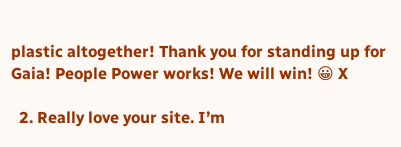plastic altogether! Thank you for standing up for Gaia! People Power works! We will win! 😀 X

  2. Really love your site. I’m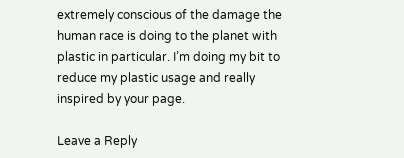extremely conscious of the damage the human race is doing to the planet with plastic in particular. I’m doing my bit to reduce my plastic usage and really inspired by your page.

Leave a Reply